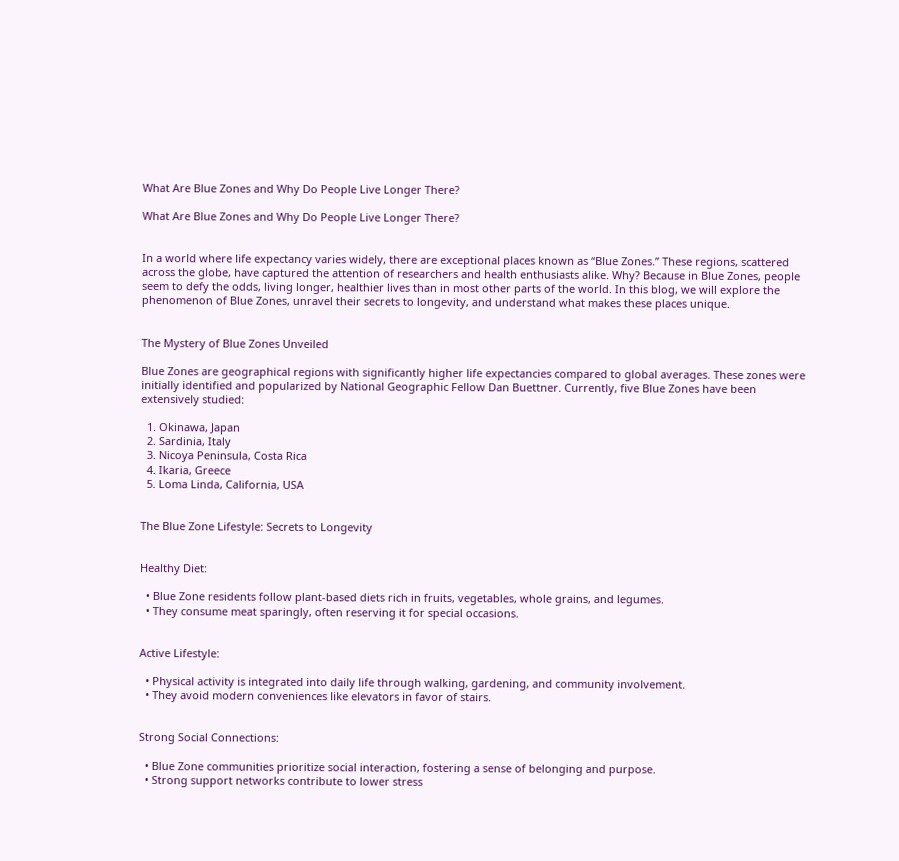What Are Blue Zones and Why Do People Live Longer There?

What Are Blue Zones and Why Do People Live Longer There?


In a world where life expectancy varies widely, there are exceptional places known as “Blue Zones.” These regions, scattered across the globe, have captured the attention of researchers and health enthusiasts alike. Why? Because in Blue Zones, people seem to defy the odds, living longer, healthier lives than in most other parts of the world. In this blog, we will explore the phenomenon of Blue Zones, unravel their secrets to longevity, and understand what makes these places unique.


The Mystery of Blue Zones Unveiled

Blue Zones are geographical regions with significantly higher life expectancies compared to global averages. These zones were initially identified and popularized by National Geographic Fellow Dan Buettner. Currently, five Blue Zones have been extensively studied:

  1. Okinawa, Japan
  2. Sardinia, Italy
  3. Nicoya Peninsula, Costa Rica
  4. Ikaria, Greece
  5. Loma Linda, California, USA


The Blue Zone Lifestyle: Secrets to Longevity


Healthy Diet:

  • Blue Zone residents follow plant-based diets rich in fruits, vegetables, whole grains, and legumes.
  • They consume meat sparingly, often reserving it for special occasions.


Active Lifestyle:

  • Physical activity is integrated into daily life through walking, gardening, and community involvement.
  • They avoid modern conveniences like elevators in favor of stairs.


Strong Social Connections:

  • Blue Zone communities prioritize social interaction, fostering a sense of belonging and purpose.
  • Strong support networks contribute to lower stress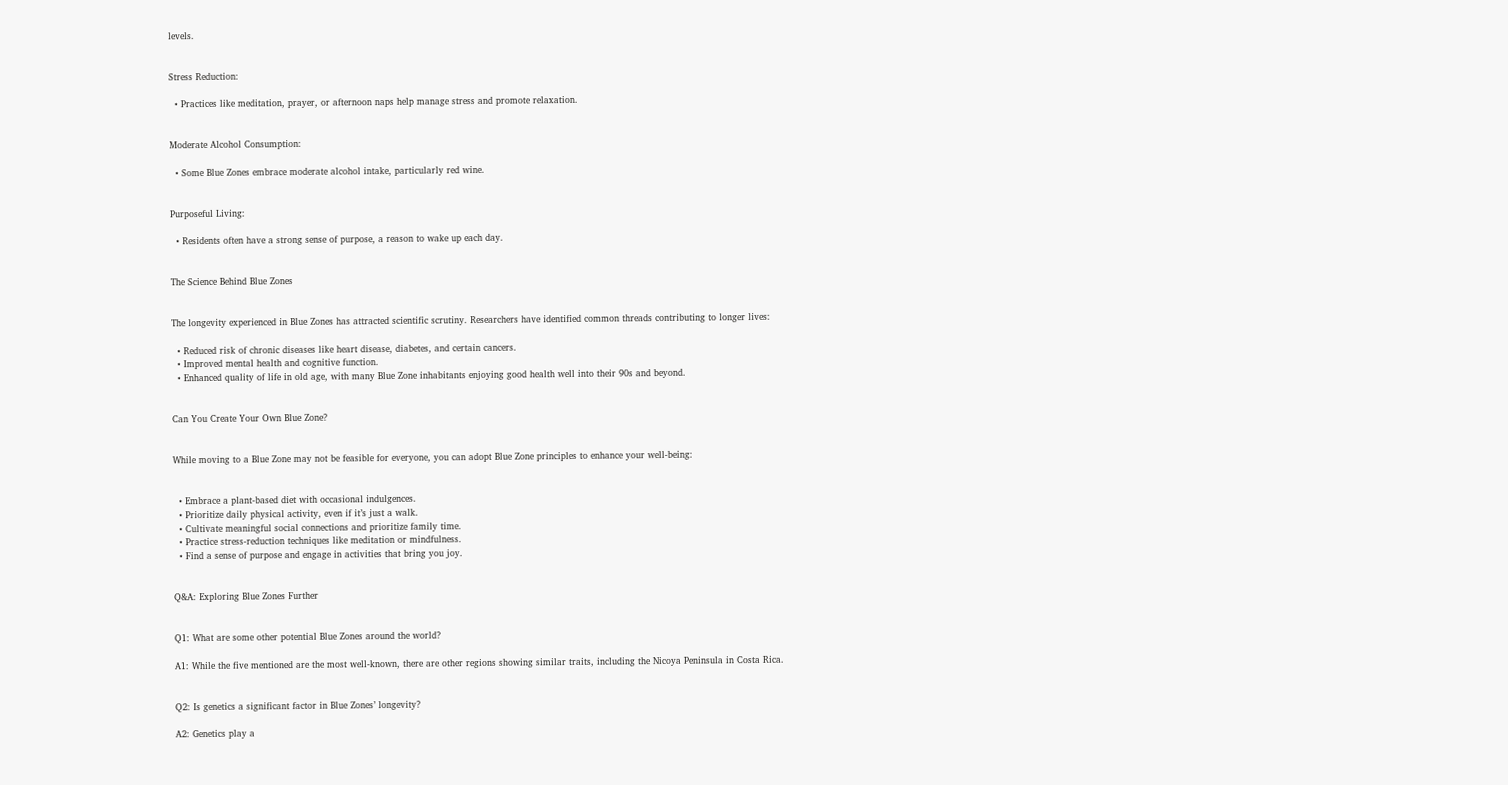levels.


Stress Reduction:

  • Practices like meditation, prayer, or afternoon naps help manage stress and promote relaxation.


Moderate Alcohol Consumption:

  • Some Blue Zones embrace moderate alcohol intake, particularly red wine.


Purposeful Living:

  • Residents often have a strong sense of purpose, a reason to wake up each day.


The Science Behind Blue Zones


The longevity experienced in Blue Zones has attracted scientific scrutiny. Researchers have identified common threads contributing to longer lives:

  • Reduced risk of chronic diseases like heart disease, diabetes, and certain cancers.
  • Improved mental health and cognitive function.
  • Enhanced quality of life in old age, with many Blue Zone inhabitants enjoying good health well into their 90s and beyond.


Can You Create Your Own Blue Zone?


While moving to a Blue Zone may not be feasible for everyone, you can adopt Blue Zone principles to enhance your well-being:


  • Embrace a plant-based diet with occasional indulgences.
  • Prioritize daily physical activity, even if it’s just a walk.
  • Cultivate meaningful social connections and prioritize family time.
  • Practice stress-reduction techniques like meditation or mindfulness.
  • Find a sense of purpose and engage in activities that bring you joy.


Q&A: Exploring Blue Zones Further


Q1: What are some other potential Blue Zones around the world?

A1: While the five mentioned are the most well-known, there are other regions showing similar traits, including the Nicoya Peninsula in Costa Rica.


Q2: Is genetics a significant factor in Blue Zones’ longevity?

A2: Genetics play a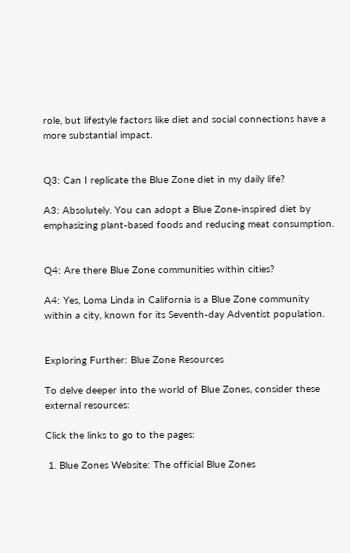role, but lifestyle factors like diet and social connections have a more substantial impact.


Q3: Can I replicate the Blue Zone diet in my daily life?

A3: Absolutely. You can adopt a Blue Zone-inspired diet by emphasizing plant-based foods and reducing meat consumption.


Q4: Are there Blue Zone communities within cities?

A4: Yes, Loma Linda in California is a Blue Zone community within a city, known for its Seventh-day Adventist population.


Exploring Further: Blue Zone Resources

To delve deeper into the world of Blue Zones, consider these external resources:

Click the links to go to the pages:

 1. Blue Zones Website: The official Blue Zones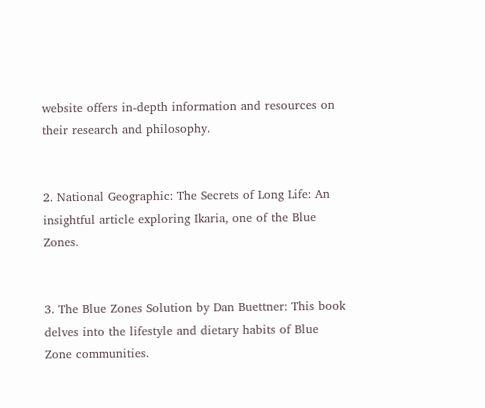website offers in-depth information and resources on their research and philosophy.


2. National Geographic: The Secrets of Long Life: An insightful article exploring Ikaria, one of the Blue Zones.


3. The Blue Zones Solution by Dan Buettner: This book delves into the lifestyle and dietary habits of Blue Zone communities.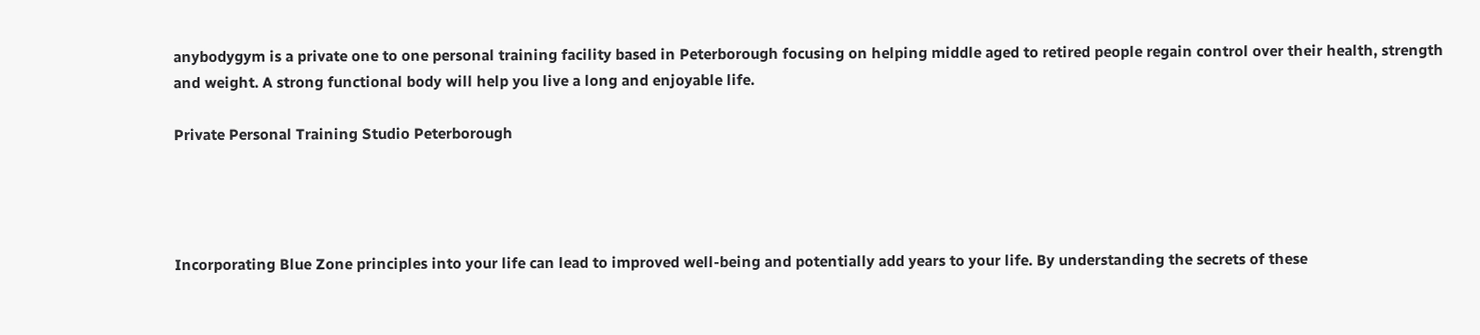anybodygym is a private one to one personal training facility based in Peterborough focusing on helping middle aged to retired people regain control over their health, strength and weight. A strong functional body will help you live a long and enjoyable life.

Private Personal Training Studio Peterborough




Incorporating Blue Zone principles into your life can lead to improved well-being and potentially add years to your life. By understanding the secrets of these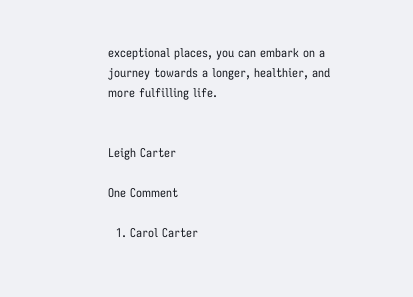exceptional places, you can embark on a journey towards a longer, healthier, and more fulfilling life.


Leigh Carter

One Comment

  1. Carol Carter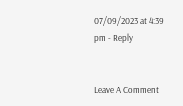07/09/2023 at 4:39 pm - Reply


Leave A Comment